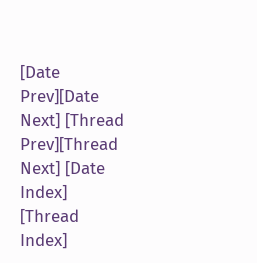[Date Prev][Date Next] [Thread Prev][Thread Next] [Date Index] [Thread Index]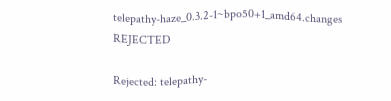telepathy-haze_0.3.2-1~bpo50+1_amd64.changes REJECTED

Rejected: telepathy-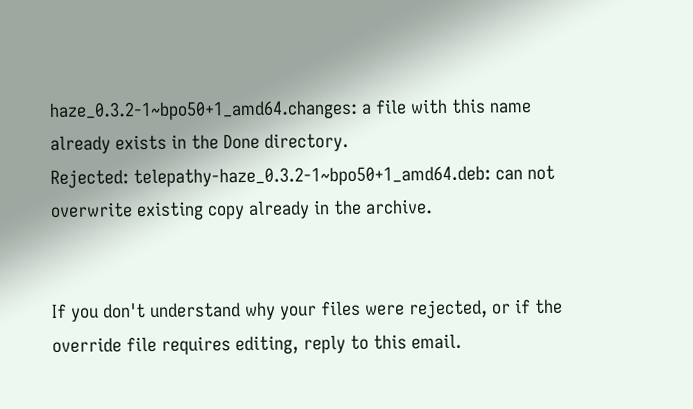haze_0.3.2-1~bpo50+1_amd64.changes: a file with this name already exists in the Done directory.
Rejected: telepathy-haze_0.3.2-1~bpo50+1_amd64.deb: can not overwrite existing copy already in the archive.


If you don't understand why your files were rejected, or if the
override file requires editing, reply to this email.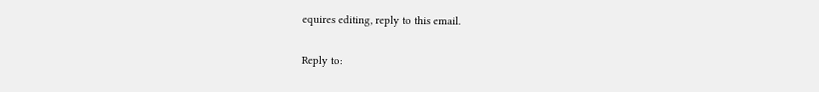equires editing, reply to this email.

Reply to: